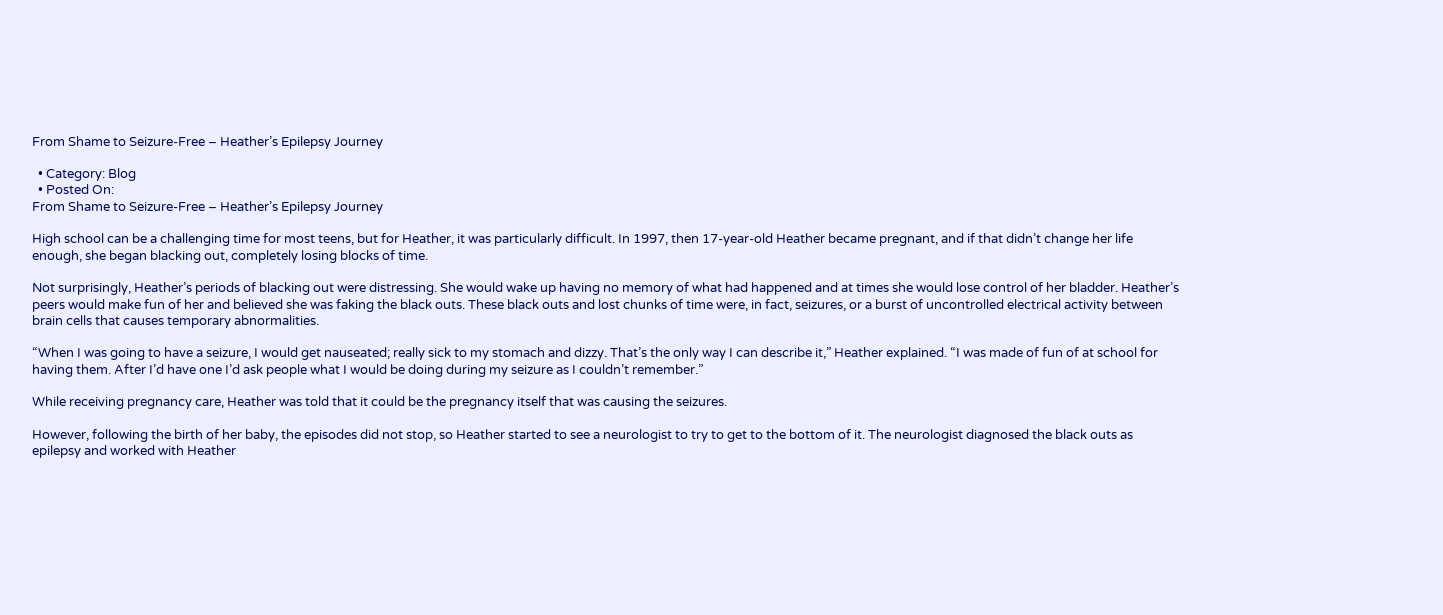From Shame to Seizure-Free – Heather’s Epilepsy Journey

  • Category: Blog
  • Posted On:
From Shame to Seizure-Free – Heather’s Epilepsy Journey

High school can be a challenging time for most teens, but for Heather, it was particularly difficult. In 1997, then 17-year-old Heather became pregnant, and if that didn’t change her life enough, she began blacking out, completely losing blocks of time.

Not surprisingly, Heather’s periods of blacking out were distressing. She would wake up having no memory of what had happened and at times she would lose control of her bladder. Heather’s peers would make fun of her and believed she was faking the black outs. These black outs and lost chunks of time were, in fact, seizures, or a burst of uncontrolled electrical activity between brain cells that causes temporary abnormalities.

“When I was going to have a seizure, I would get nauseated; really sick to my stomach and dizzy. That’s the only way I can describe it,” Heather explained. “I was made of fun of at school for having them. After I’d have one I’d ask people what I would be doing during my seizure as I couldn’t remember.”

While receiving pregnancy care, Heather was told that it could be the pregnancy itself that was causing the seizures.

However, following the birth of her baby, the episodes did not stop, so Heather started to see a neurologist to try to get to the bottom of it. The neurologist diagnosed the black outs as epilepsy and worked with Heather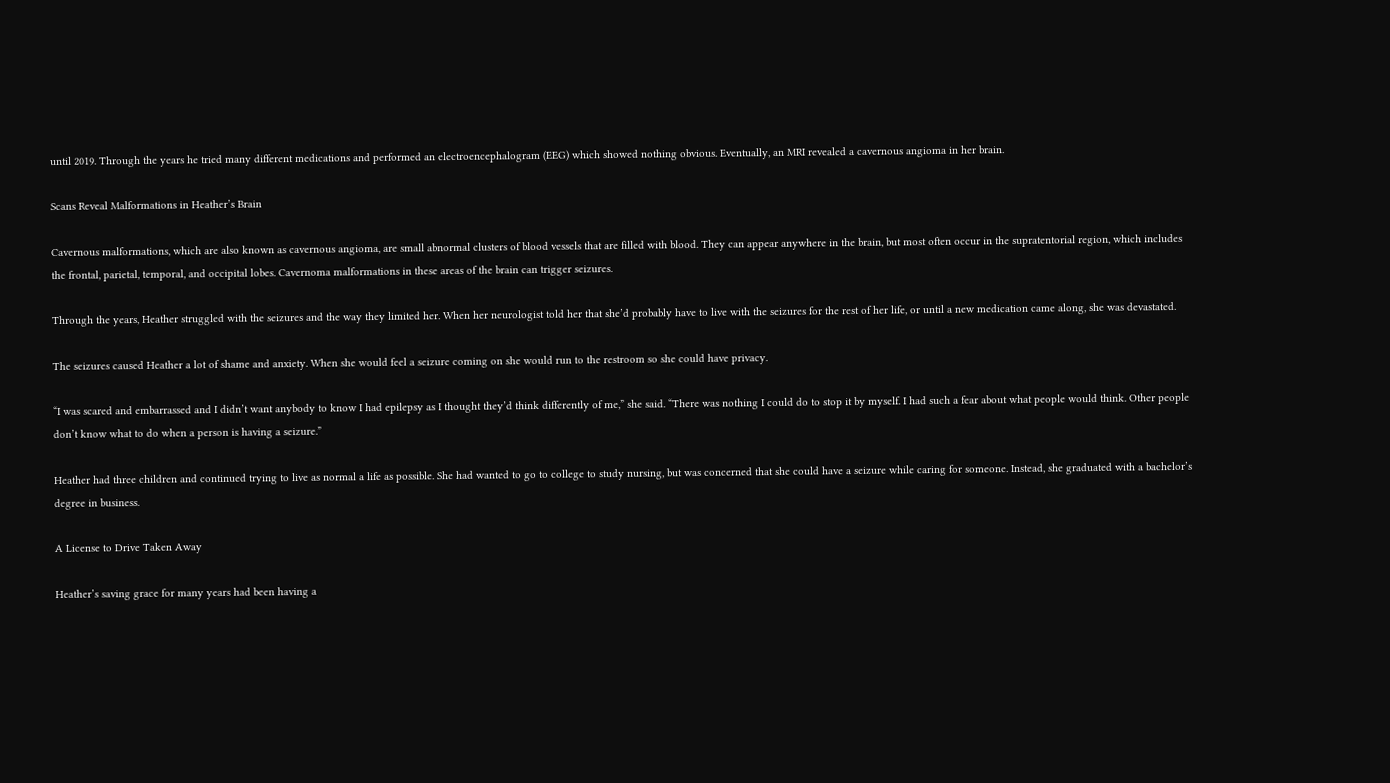until 2019. Through the years he tried many different medications and performed an electroencephalogram (EEG) which showed nothing obvious. Eventually, an MRI revealed a cavernous angioma in her brain.

Scans Reveal Malformations in Heather’s Brain

Cavernous malformations, which are also known as cavernous angioma, are small abnormal clusters of blood vessels that are filled with blood. They can appear anywhere in the brain, but most often occur in the supratentorial region, which includes the frontal, parietal, temporal, and occipital lobes. Cavernoma malformations in these areas of the brain can trigger seizures.

Through the years, Heather struggled with the seizures and the way they limited her. When her neurologist told her that she’d probably have to live with the seizures for the rest of her life, or until a new medication came along, she was devastated.

The seizures caused Heather a lot of shame and anxiety. When she would feel a seizure coming on she would run to the restroom so she could have privacy.

“I was scared and embarrassed and I didn’t want anybody to know I had epilepsy as I thought they’d think differently of me,” she said. “There was nothing I could do to stop it by myself. I had such a fear about what people would think. Other people don’t know what to do when a person is having a seizure.”

Heather had three children and continued trying to live as normal a life as possible. She had wanted to go to college to study nursing, but was concerned that she could have a seizure while caring for someone. Instead, she graduated with a bachelor’s degree in business.

A License to Drive Taken Away

Heather’s saving grace for many years had been having a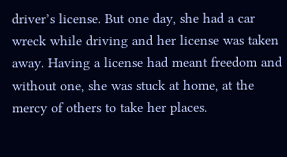driver’s license. But one day, she had a car wreck while driving and her license was taken away. Having a license had meant freedom and without one, she was stuck at home, at the mercy of others to take her places.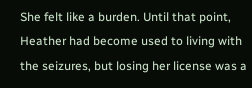She felt like a burden. Until that point, Heather had become used to living with the seizures, but losing her license was a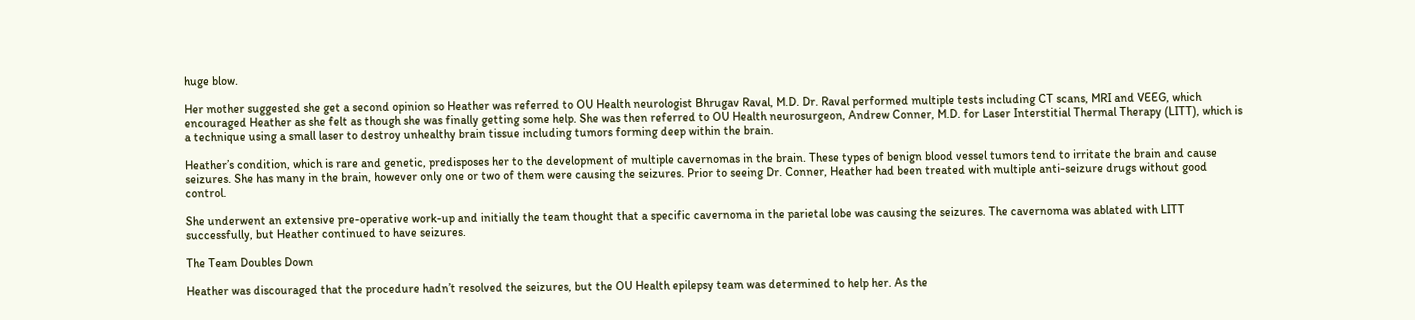huge blow.

Her mother suggested she get a second opinion so Heather was referred to OU Health neurologist Bhrugav Raval, M.D. Dr. Raval performed multiple tests including CT scans, MRI and VEEG, which encouraged Heather as she felt as though she was finally getting some help. She was then referred to OU Health neurosurgeon, Andrew Conner, M.D. for Laser Interstitial Thermal Therapy (LITT), which is a technique using a small laser to destroy unhealthy brain tissue including tumors forming deep within the brain.

Heather’s condition, which is rare and genetic, predisposes her to the development of multiple cavernomas in the brain. These types of benign blood vessel tumors tend to irritate the brain and cause seizures. She has many in the brain, however only one or two of them were causing the seizures. Prior to seeing Dr. Conner, Heather had been treated with multiple anti-seizure drugs without good control.

She underwent an extensive pre-operative work-up and initially the team thought that a specific cavernoma in the parietal lobe was causing the seizures. The cavernoma was ablated with LITT successfully, but Heather continued to have seizures.

The Team Doubles Down

Heather was discouraged that the procedure hadn’t resolved the seizures, but the OU Health epilepsy team was determined to help her. As the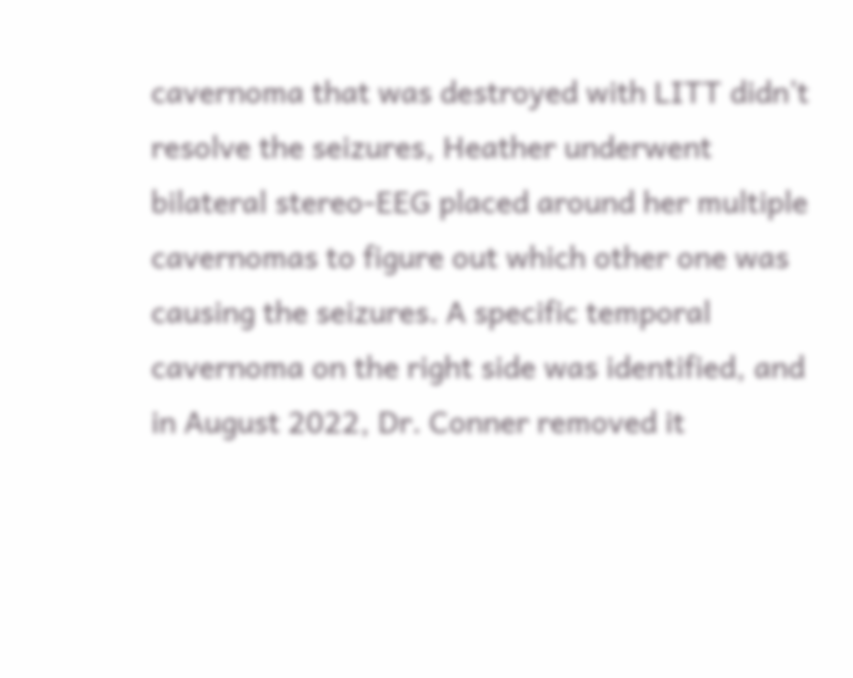cavernoma that was destroyed with LITT didn’t resolve the seizures, Heather underwent bilateral stereo-EEG placed around her multiple cavernomas to figure out which other one was causing the seizures. A specific temporal cavernoma on the right side was identified, and in August 2022, Dr. Conner removed it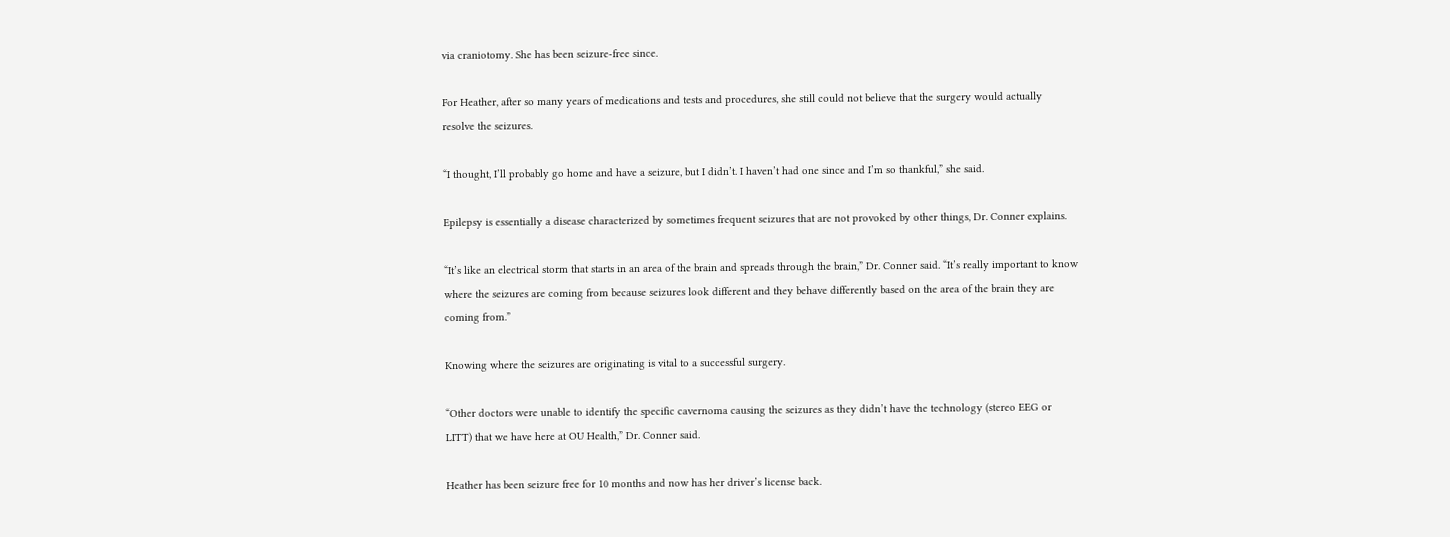via craniotomy. She has been seizure-free since.

For Heather, after so many years of medications and tests and procedures, she still could not believe that the surgery would actually resolve the seizures.

“I thought, I’ll probably go home and have a seizure, but I didn’t. I haven’t had one since and I’m so thankful,” she said.

Epilepsy is essentially a disease characterized by sometimes frequent seizures that are not provoked by other things, Dr. Conner explains.

“It’s like an electrical storm that starts in an area of the brain and spreads through the brain,” Dr. Conner said. “It’s really important to know where the seizures are coming from because seizures look different and they behave differently based on the area of the brain they are coming from.”

Knowing where the seizures are originating is vital to a successful surgery.

“Other doctors were unable to identify the specific cavernoma causing the seizures as they didn’t have the technology (stereo EEG or LITT) that we have here at OU Health,” Dr. Conner said.

Heather has been seizure free for 10 months and now has her driver’s license back.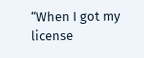“When I got my license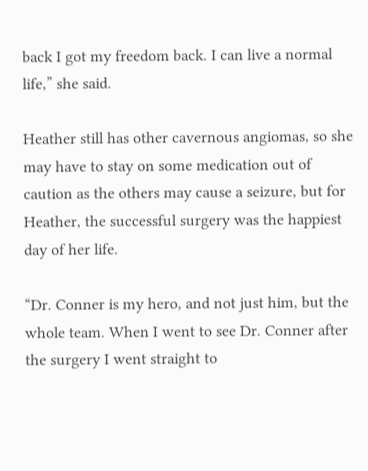back I got my freedom back. I can live a normal life,” she said.

Heather still has other cavernous angiomas, so she may have to stay on some medication out of caution as the others may cause a seizure, but for Heather, the successful surgery was the happiest day of her life.

“Dr. Conner is my hero, and not just him, but the whole team. When I went to see Dr. Conner after the surgery I went straight to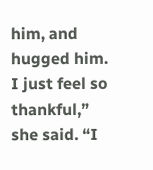him, and hugged him. I just feel so thankful,” she said. “I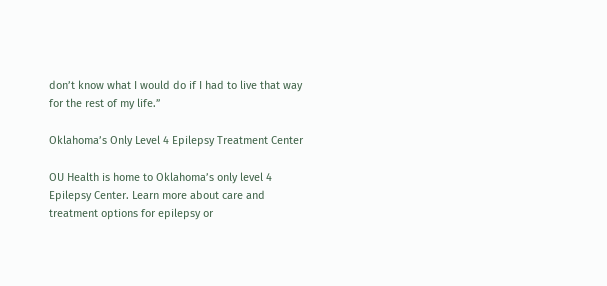don’t know what I would do if I had to live that way for the rest of my life.”

Oklahoma’s Only Level 4 Epilepsy Treatment Center

OU Health is home to Oklahoma’s only level 4 Epilepsy Center. Learn more about care and treatment options for epilepsy or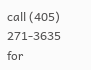call (405) 271-3635 for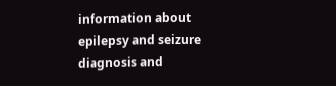information about epilepsy and seizure diagnosis and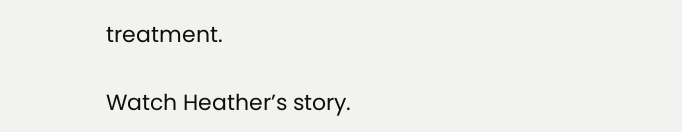treatment.

Watch Heather’s story.